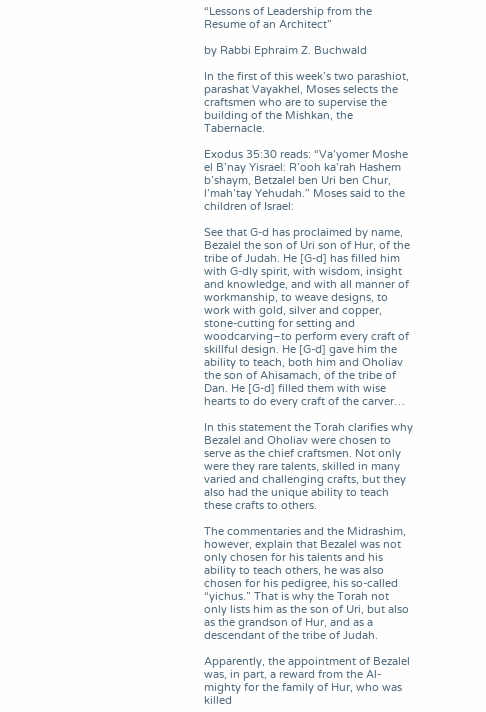“Lessons of Leadership from the Resume of an Architect”

by Rabbi Ephraim Z. Buchwald

In the first of this week’s two parashiot, parashat Vayakhel, Moses selects the craftsmen who are to supervise the building of the Mishkan, the Tabernacle.

Exodus 35:30 reads: “Va’yomer Moshe el B’nay Yisrael: R’ooh ka’rah Hashem b’shaym, Betzalel ben Uri ben Chur, l’mah’tay Yehudah.” Moses said to the children of Israel:

See that G-d has proclaimed by name, Bezalel the son of Uri son of Hur, of the tribe of Judah. He [G-d] has filled him with G-dly spirit, with wisdom, insight and knowledge, and with all manner of workmanship, to weave designs, to work with gold, silver and copper, stone-cutting for setting and woodcarving–to perform every craft of skillful design. He [G-d] gave him the ability to teach, both him and Oholiav the son of Ahisamach, of the tribe of Dan. He [G-d] filled them with wise hearts to do every craft of the carver…

In this statement the Torah clarifies why Bezalel and Oholiav were chosen to serve as the chief craftsmen. Not only were they rare talents, skilled in many varied and challenging crafts, but they also had the unique ability to teach these crafts to others.

The commentaries and the Midrashim, however, explain that Bezalel was not only chosen for his talents and his ability to teach others, he was also chosen for his pedigree, his so-called “yichus.” That is why the Torah not only lists him as the son of Uri, but also as the grandson of Hur, and as a descendant of the tribe of Judah.

Apparently, the appointment of Bezalel was, in part, a reward from the Al-mighty for the family of Hur, who was killed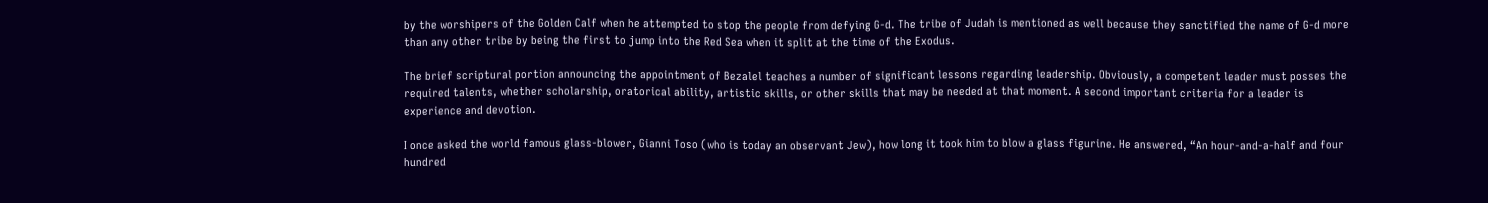by the worshipers of the Golden Calf when he attempted to stop the people from defying G-d. The tribe of Judah is mentioned as well because they sanctified the name of G-d more than any other tribe by being the first to jump into the Red Sea when it split at the time of the Exodus.

The brief scriptural portion announcing the appointment of Bezalel teaches a number of significant lessons regarding leadership. Obviously, a competent leader must posses the required talents, whether scholarship, oratorical ability, artistic skills, or other skills that may be needed at that moment. A second important criteria for a leader is experience and devotion.

I once asked the world famous glass-blower, Gianni Toso (who is today an observant Jew), how long it took him to blow a glass figurine. He answered, “An hour-and-a-half and four hundred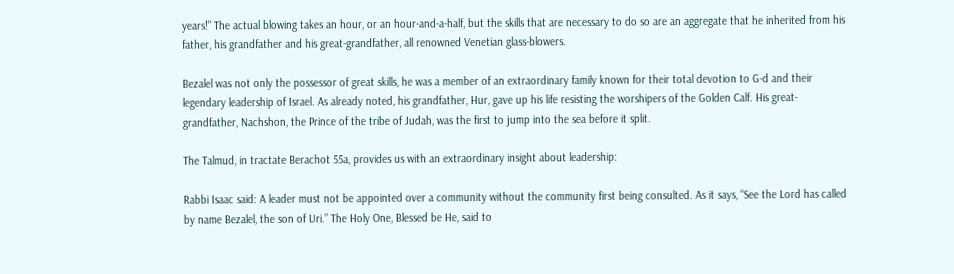years!” The actual blowing takes an hour, or an hour-and-a-half, but the skills that are necessary to do so are an aggregate that he inherited from his father, his grandfather and his great-grandfather, all renowned Venetian glass-blowers.

Bezalel was not only the possessor of great skills, he was a member of an extraordinary family known for their total devotion to G-d and their legendary leadership of Israel. As already noted, his grandfather, Hur, gave up his life resisting the worshipers of the Golden Calf. His great-grandfather, Nachshon, the Prince of the tribe of Judah, was the first to jump into the sea before it split.

The Talmud, in tractate Berachot 55a, provides us with an extraordinary insight about leadership:

Rabbi Isaac said: A leader must not be appointed over a community without the community first being consulted. As it says, “See the Lord has called by name Bezalel, the son of Uri.” The Holy One, Blessed be He, said to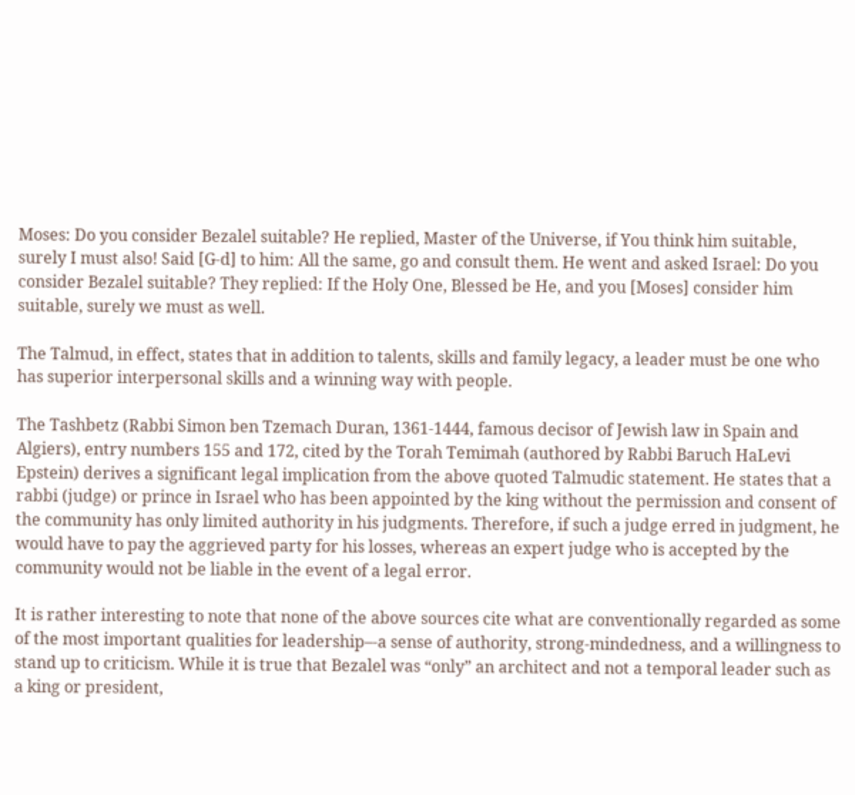Moses: Do you consider Bezalel suitable? He replied, Master of the Universe, if You think him suitable, surely I must also! Said [G-d] to him: All the same, go and consult them. He went and asked Israel: Do you consider Bezalel suitable? They replied: If the Holy One, Blessed be He, and you [Moses] consider him suitable, surely we must as well.

The Talmud, in effect, states that in addition to talents, skills and family legacy, a leader must be one who has superior interpersonal skills and a winning way with people.

The Tashbetz (Rabbi Simon ben Tzemach Duran, 1361-1444, famous decisor of Jewish law in Spain and Algiers), entry numbers 155 and 172, cited by the Torah Temimah (authored by Rabbi Baruch HaLevi Epstein) derives a significant legal implication from the above quoted Talmudic statement. He states that a rabbi (judge) or prince in Israel who has been appointed by the king without the permission and consent of the community has only limited authority in his judgments. Therefore, if such a judge erred in judgment, he would have to pay the aggrieved party for his losses, whereas an expert judge who is accepted by the community would not be liable in the event of a legal error.

It is rather interesting to note that none of the above sources cite what are conventionally regarded as some of the most important qualities for leadership–-a sense of authority, strong-mindedness, and a willingness to stand up to criticism. While it is true that Bezalel was “only” an architect and not a temporal leader such as a king or president,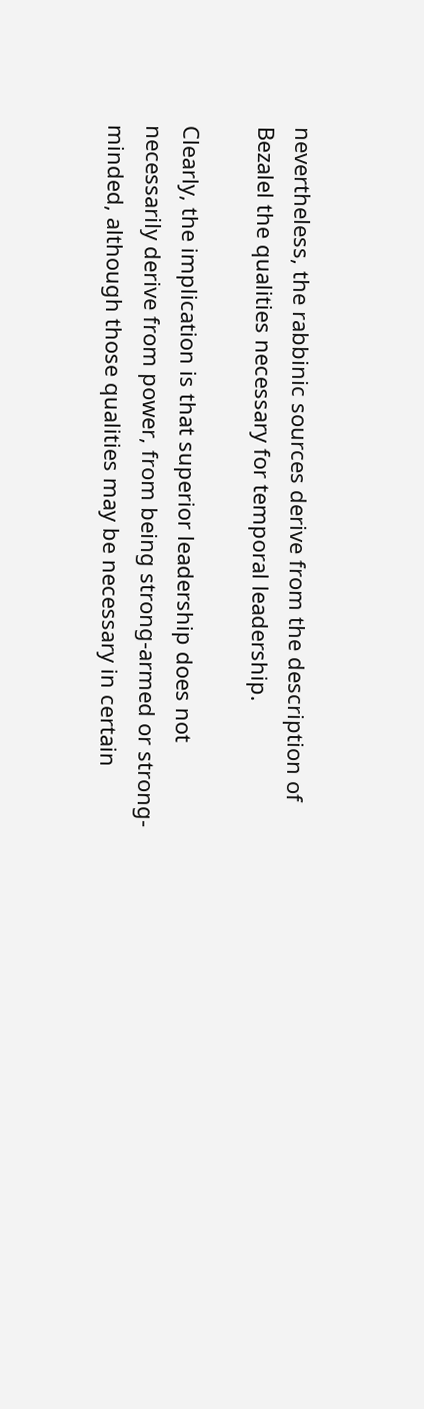nevertheless, the rabbinic sources derive from the description of Bezalel the qualities necessary for temporal leadership.

Clearly, the implication is that superior leadership does not necessarily derive from power, from being strong-armed or strong-minded, although those qualities may be necessary in certain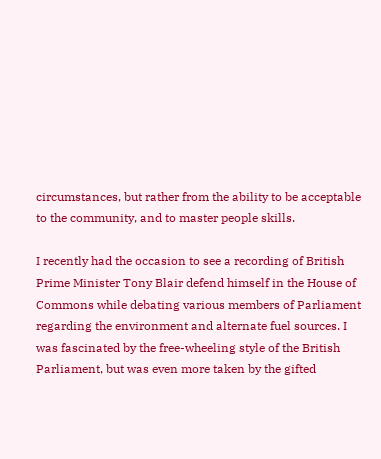circumstances, but rather from the ability to be acceptable to the community, and to master people skills.

I recently had the occasion to see a recording of British Prime Minister Tony Blair defend himself in the House of Commons while debating various members of Parliament regarding the environment and alternate fuel sources. I was fascinated by the free-wheeling style of the British Parliament, but was even more taken by the gifted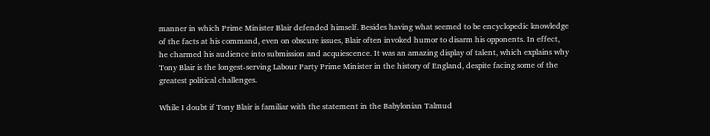manner in which Prime Minister Blair defended himself. Besides having what seemed to be encyclopedic knowledge of the facts at his command, even on obscure issues, Blair often invoked humor to disarm his opponents. In effect, he charmed his audience into submission and acquiescence. It was an amazing display of talent, which explains why Tony Blair is the longest-serving Labour Party Prime Minister in the history of England, despite facing some of the greatest political challenges.

While I doubt if Tony Blair is familiar with the statement in the Babylonian Talmud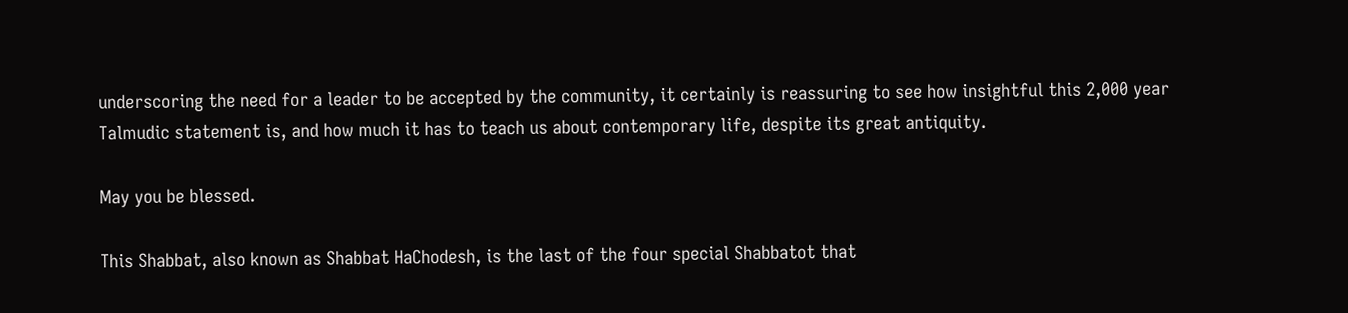underscoring the need for a leader to be accepted by the community, it certainly is reassuring to see how insightful this 2,000 year Talmudic statement is, and how much it has to teach us about contemporary life, despite its great antiquity.

May you be blessed.

This Shabbat, also known as Shabbat HaChodesh, is the last of the four special Shabbatot that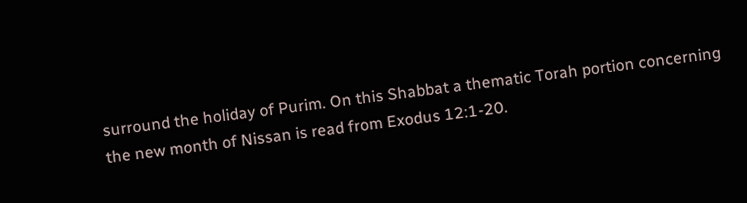surround the holiday of Purim. On this Shabbat a thematic Torah portion concerning the new month of Nissan is read from Exodus 12:1-20.